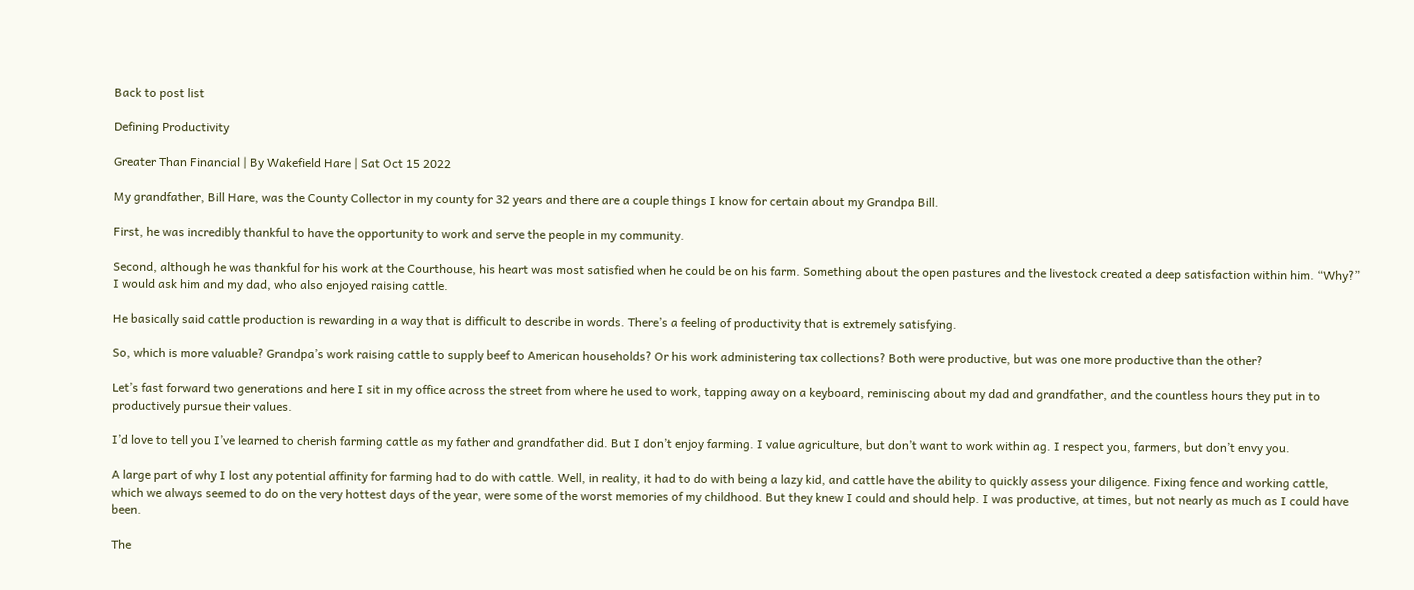Back to post list

Defining Productivity

Greater Than Financial | By Wakefield Hare | Sat Oct 15 2022

My grandfather, Bill Hare, was the County Collector in my county for 32 years and there are a couple things I know for certain about my Grandpa Bill.

First, he was incredibly thankful to have the opportunity to work and serve the people in my community.

Second, although he was thankful for his work at the Courthouse, his heart was most satisfied when he could be on his farm. Something about the open pastures and the livestock created a deep satisfaction within him. “Why?” I would ask him and my dad, who also enjoyed raising cattle.

He basically said cattle production is rewarding in a way that is difficult to describe in words. There’s a feeling of productivity that is extremely satisfying.

So, which is more valuable? Grandpa’s work raising cattle to supply beef to American households? Or his work administering tax collections? Both were productive, but was one more productive than the other?

Let’s fast forward two generations and here I sit in my office across the street from where he used to work, tapping away on a keyboard, reminiscing about my dad and grandfather, and the countless hours they put in to productively pursue their values.

I’d love to tell you I’ve learned to cherish farming cattle as my father and grandfather did. But I don’t enjoy farming. I value agriculture, but don’t want to work within ag. I respect you, farmers, but don’t envy you.

A large part of why I lost any potential affinity for farming had to do with cattle. Well, in reality, it had to do with being a lazy kid, and cattle have the ability to quickly assess your diligence. Fixing fence and working cattle, which we always seemed to do on the very hottest days of the year, were some of the worst memories of my childhood. But they knew I could and should help. I was productive, at times, but not nearly as much as I could have been.

The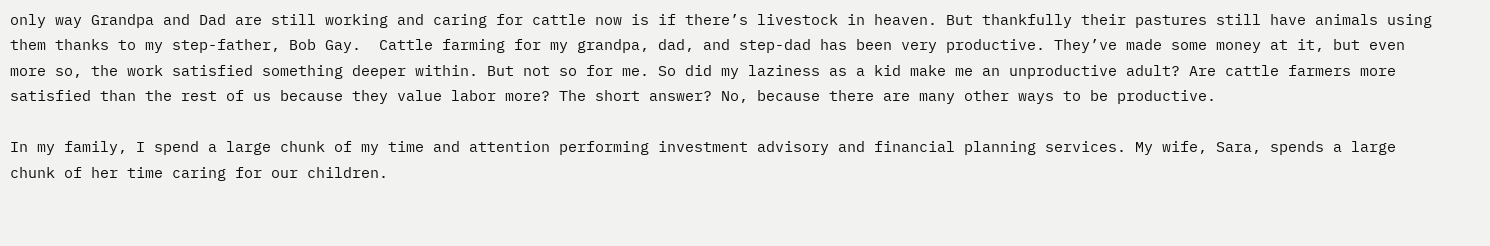only way Grandpa and Dad are still working and caring for cattle now is if there’s livestock in heaven. But thankfully their pastures still have animals using them thanks to my step-father, Bob Gay.  Cattle farming for my grandpa, dad, and step-dad has been very productive. They’ve made some money at it, but even more so, the work satisfied something deeper within. But not so for me. So did my laziness as a kid make me an unproductive adult? Are cattle farmers more satisfied than the rest of us because they value labor more? The short answer? No, because there are many other ways to be productive.

In my family, I spend a large chunk of my time and attention performing investment advisory and financial planning services. My wife, Sara, spends a large chunk of her time caring for our children.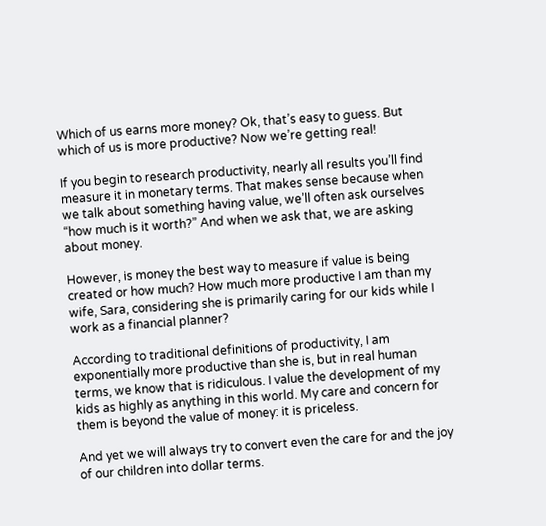Which of us earns more money? Ok, that’s easy to guess. But which of us is more productive? Now we’re getting real!

If you begin to research productivity, nearly all results you’ll find measure it in monetary terms. That makes sense because when we talk about something having value, we’ll often ask ourselves “how much is it worth?” And when we ask that, we are asking about money.

However, is money the best way to measure if value is being created or how much? How much more productive I am than my wife, Sara, considering she is primarily caring for our kids while I work as a financial planner?

According to traditional definitions of productivity, I am exponentially more productive than she is, but in real human terms, we know that is ridiculous. I value the development of my kids as highly as anything in this world. My care and concern for them is beyond the value of money: it is priceless.

And yet we will always try to convert even the care for and the joy of our children into dollar terms.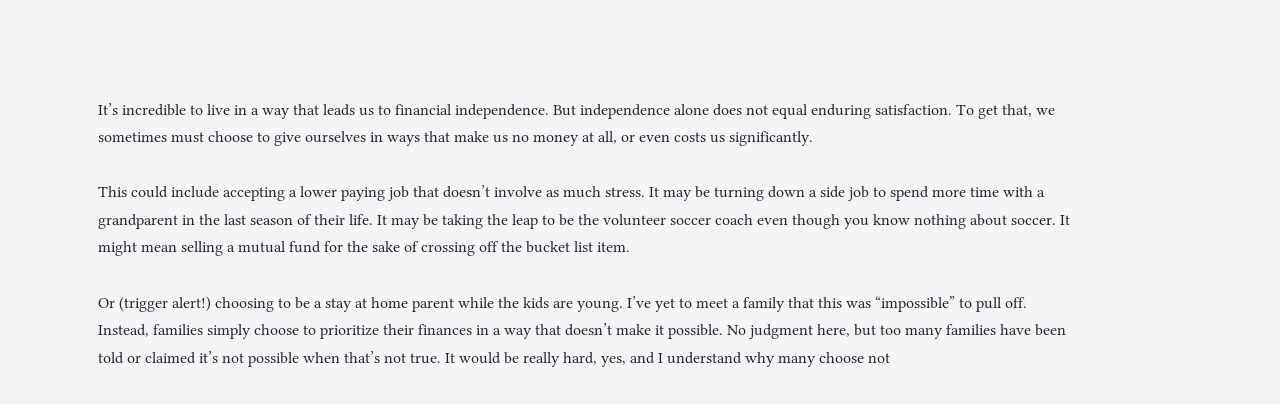It’s incredible to live in a way that leads us to financial independence. But independence alone does not equal enduring satisfaction. To get that, we sometimes must choose to give ourselves in ways that make us no money at all, or even costs us significantly.

This could include accepting a lower paying job that doesn’t involve as much stress. It may be turning down a side job to spend more time with a grandparent in the last season of their life. It may be taking the leap to be the volunteer soccer coach even though you know nothing about soccer. It might mean selling a mutual fund for the sake of crossing off the bucket list item.

Or (trigger alert!) choosing to be a stay at home parent while the kids are young. I’ve yet to meet a family that this was “impossible” to pull off. Instead, families simply choose to prioritize their finances in a way that doesn’t make it possible. No judgment here, but too many families have been told or claimed it’s not possible when that’s not true. It would be really hard, yes, and I understand why many choose not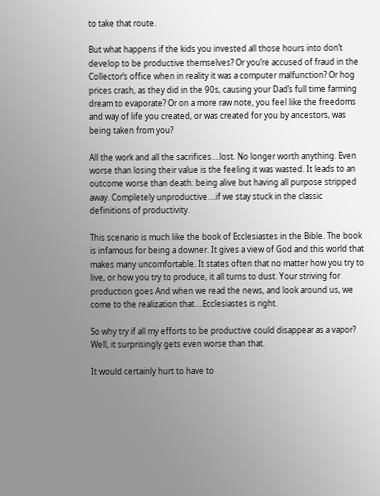to take that route.

But what happens if the kids you invested all those hours into don’t develop to be productive themselves? Or you’re accused of fraud in the Collector’s office when in reality it was a computer malfunction? Or hog prices crash, as they did in the 90s, causing your Dad’s full time farming dream to evaporate? Or on a more raw note, you feel like the freedoms and way of life you created, or was created for you by ancestors, was being taken from you?

All the work and all the sacrifices….lost. No longer worth anything. Even worse than losing their value is the feeling it was wasted. It leads to an outcome worse than death: being alive but having all purpose stripped away. Completely unproductive….if we stay stuck in the classic definitions of productivity.

This scenario is much like the book of Ecclesiastes in the Bible. The book is infamous for being a downer. It gives a view of God and this world that makes many uncomfortable. It states often that no matter how you try to live, or how you try to produce, it all turns to dust. Your striving for production goes And when we read the news, and look around us, we come to the realization that….Ecclesiastes is right.

So why try if all my efforts to be productive could disappear as a vapor? Well, it surprisingly gets even worse than that.

It would certainly hurt to have to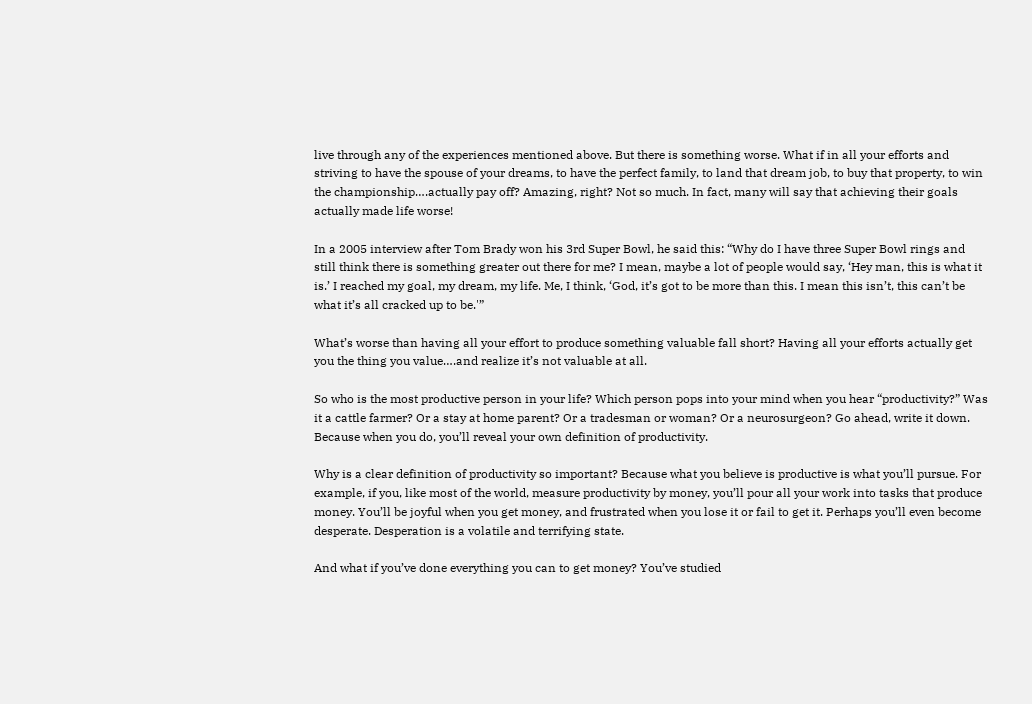live through any of the experiences mentioned above. But there is something worse. What if in all your efforts and striving to have the spouse of your dreams, to have the perfect family, to land that dream job, to buy that property, to win the championship….actually pay off? Amazing, right? Not so much. In fact, many will say that achieving their goals actually made life worse!

In a 2005 interview after Tom Brady won his 3rd Super Bowl, he said this: “Why do I have three Super Bowl rings and still think there is something greater out there for me? I mean, maybe a lot of people would say, ‘Hey man, this is what it is.’ I reached my goal, my dream, my life. Me, I think, ‘God, it’s got to be more than this. I mean this isn’t, this can’t be what it’s all cracked up to be.'”

What’s worse than having all your effort to produce something valuable fall short? Having all your efforts actually get you the thing you value….and realize it’s not valuable at all.

So who is the most productive person in your life? Which person pops into your mind when you hear “productivity?” Was it a cattle farmer? Or a stay at home parent? Or a tradesman or woman? Or a neurosurgeon? Go ahead, write it down. Because when you do, you’ll reveal your own definition of productivity.

Why is a clear definition of productivity so important? Because what you believe is productive is what you’ll pursue. For example, if you, like most of the world, measure productivity by money, you’ll pour all your work into tasks that produce money. You’ll be joyful when you get money, and frustrated when you lose it or fail to get it. Perhaps you’ll even become desperate. Desperation is a volatile and terrifying state.

And what if you’ve done everything you can to get money? You’ve studied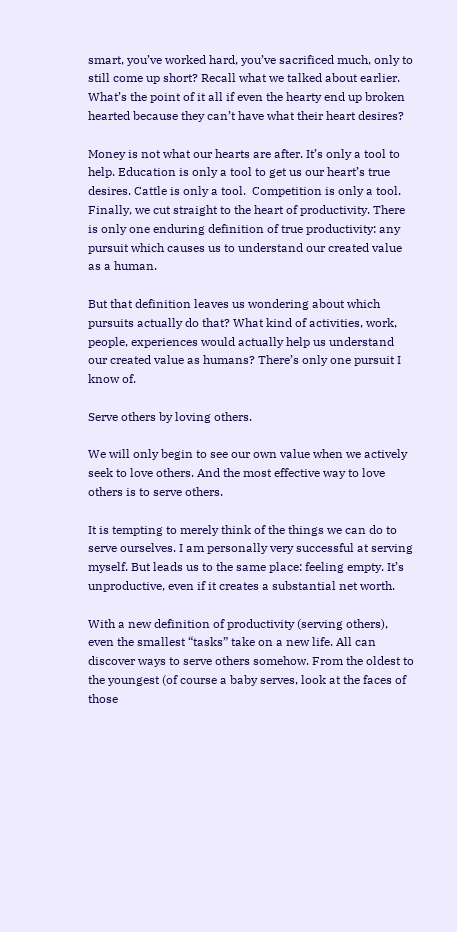smart, you’ve worked hard, you’ve sacrificed much, only to still come up short? Recall what we talked about earlier. What’s the point of it all if even the hearty end up broken hearted because they can’t have what their heart desires?

Money is not what our hearts are after. It’s only a tool to help. Education is only a tool to get us our heart’s true desires. Cattle is only a tool.  Competition is only a tool. Finally, we cut straight to the heart of productivity. There is only one enduring definition of true productivity: any pursuit which causes us to understand our created value as a human.

But that definition leaves us wondering about which pursuits actually do that? What kind of activities, work, people, experiences would actually help us understand our created value as humans? There’s only one pursuit I know of.

Serve others by loving others.

We will only begin to see our own value when we actively seek to love others. And the most effective way to love others is to serve others.

It is tempting to merely think of the things we can do to serve ourselves. I am personally very successful at serving myself. But leads us to the same place: feeling empty. It’s unproductive, even if it creates a substantial net worth.

With a new definition of productivity (serving others), even the smallest “tasks” take on a new life. All can discover ways to serve others somehow. From the oldest to the youngest (of course a baby serves, look at the faces of those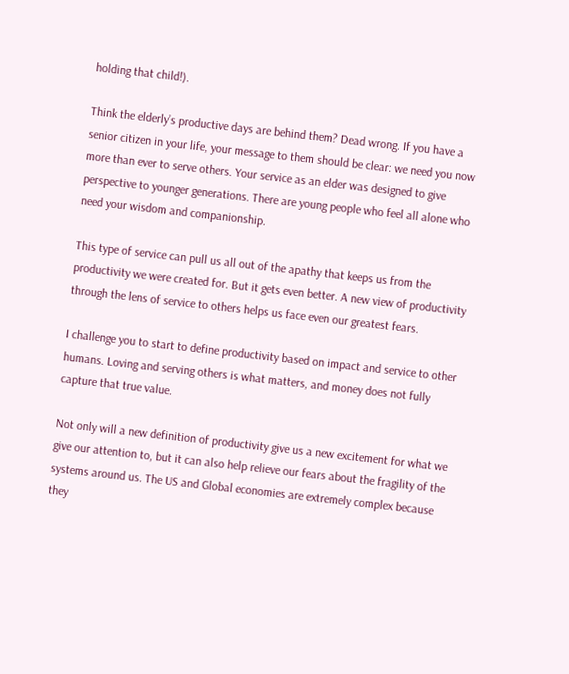holding that child!).

Think the elderly’s productive days are behind them? Dead wrong. If you have a senior citizen in your life, your message to them should be clear: we need you now more than ever to serve others. Your service as an elder was designed to give perspective to younger generations. There are young people who feel all alone who need your wisdom and companionship.

This type of service can pull us all out of the apathy that keeps us from the productivity we were created for. But it gets even better. A new view of productivity through the lens of service to others helps us face even our greatest fears.

I challenge you to start to define productivity based on impact and service to other humans. Loving and serving others is what matters, and money does not fully capture that true value.

Not only will a new definition of productivity give us a new excitement for what we give our attention to, but it can also help relieve our fears about the fragility of the systems around us. The US and Global economies are extremely complex because they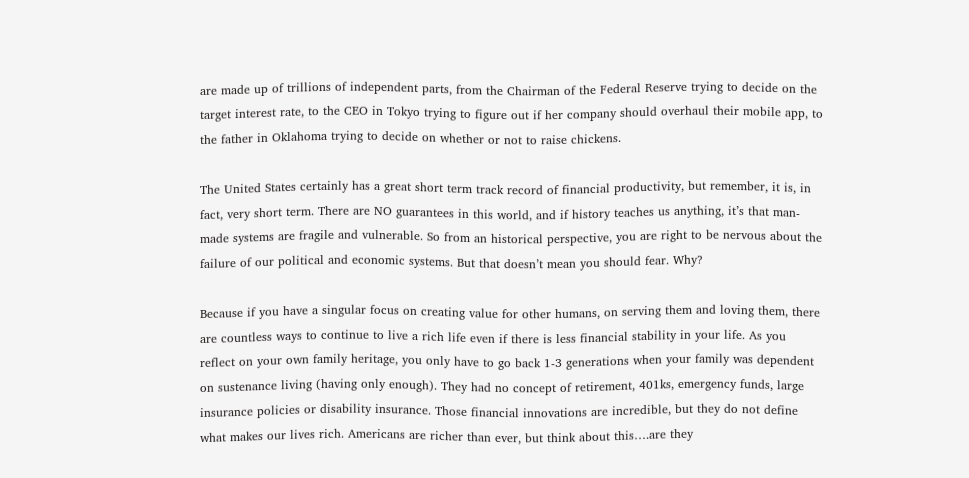are made up of trillions of independent parts, from the Chairman of the Federal Reserve trying to decide on the target interest rate, to the CEO in Tokyo trying to figure out if her company should overhaul their mobile app, to the father in Oklahoma trying to decide on whether or not to raise chickens.

The United States certainly has a great short term track record of financial productivity, but remember, it is, in fact, very short term. There are NO guarantees in this world, and if history teaches us anything, it’s that man-made systems are fragile and vulnerable. So from an historical perspective, you are right to be nervous about the failure of our political and economic systems. But that doesn’t mean you should fear. Why?

Because if you have a singular focus on creating value for other humans, on serving them and loving them, there are countless ways to continue to live a rich life even if there is less financial stability in your life. As you reflect on your own family heritage, you only have to go back 1-3 generations when your family was dependent on sustenance living (having only enough). They had no concept of retirement, 401ks, emergency funds, large insurance policies or disability insurance. Those financial innovations are incredible, but they do not define what makes our lives rich. Americans are richer than ever, but think about this….are they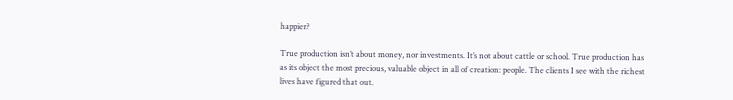happier?

True production isn’t about money, nor investments. It’s not about cattle or school. True production has as its object the most precious, valuable object in all of creation: people. The clients I see with the richest lives have figured that out.